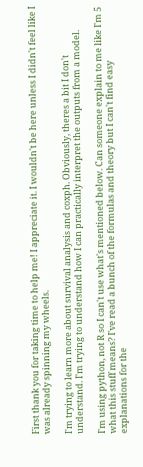First thank you for taking time to help me! I appreciate it. I wouldn't be here unless I didn't feel like I was already spinning my wheels.

I'm trying to learn more about survival analysis and coxph. Obviously, theres a bit I don't understand. I'm trying to understand how I can practically interpret the outputs from a model.

I'm using python, not R so I can't use what's mentioned below. Can someone explain to me like I'm 5 what this stuff means? I've read a bunch of the formulas and theory but I can't find easy explanations for the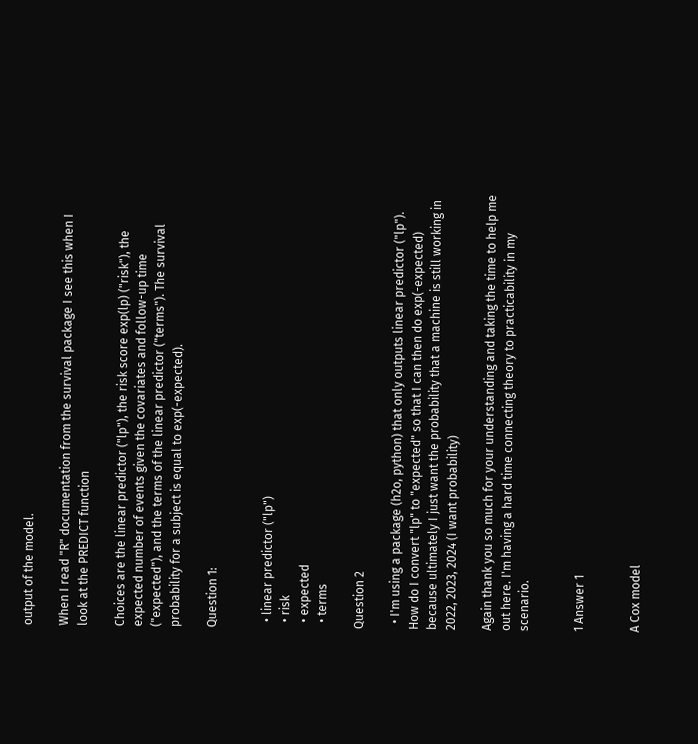output of the model.

When I read "R" documentation from the survival package I see this when I look at the PREDICT function

Choices are the linear predictor ("lp"), the risk score exp(lp) ("risk"), the expected number of events given the covariates and follow-up time ("expected"), and the terms of the linear predictor ("terms"). The survival probability for a subject is equal to exp(-expected).

Question 1:


  • linear predictor ("lp")
  • risk
  • expected
  • terms

Question 2

  • I'm using a package (h2o, python) that only outputs linear predictor ("lp"). How do I convert "lp" to "expected" so that I can then do exp(-expected) because ultimately I just want the probability that a machine is still working in 2022, 2023, 2024 (I want probability)

Again thank you so much for your understanding and taking the time to help me out here. I'm having a hard time connecting theory to practicability in my scenario.


1 Answer 1


A Cox model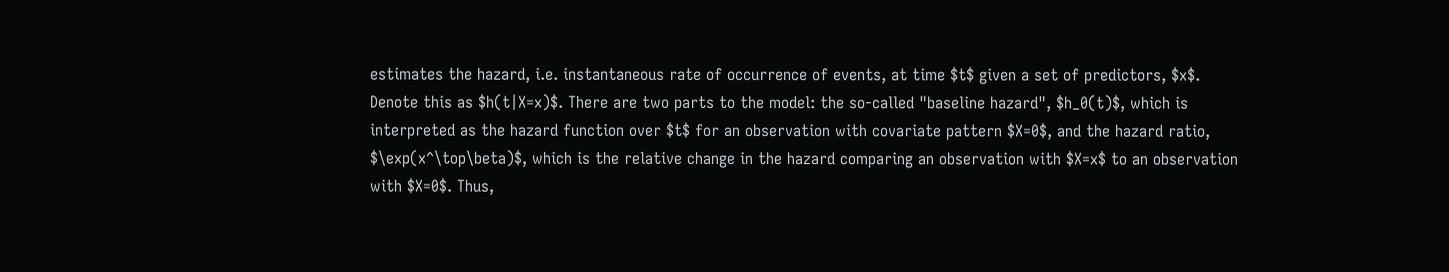estimates the hazard, i.e. instantaneous rate of occurrence of events, at time $t$ given a set of predictors, $x$. Denote this as $h(t|X=x)$. There are two parts to the model: the so-called "baseline hazard", $h_0(t)$, which is interpreted as the hazard function over $t$ for an observation with covariate pattern $X=0$, and the hazard ratio, $\exp(x^\top\beta)$, which is the relative change in the hazard comparing an observation with $X=x$ to an observation with $X=0$. Thus,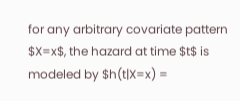for any arbitrary covariate pattern $X=x$, the hazard at time $t$ is modeled by $h(t|X=x) =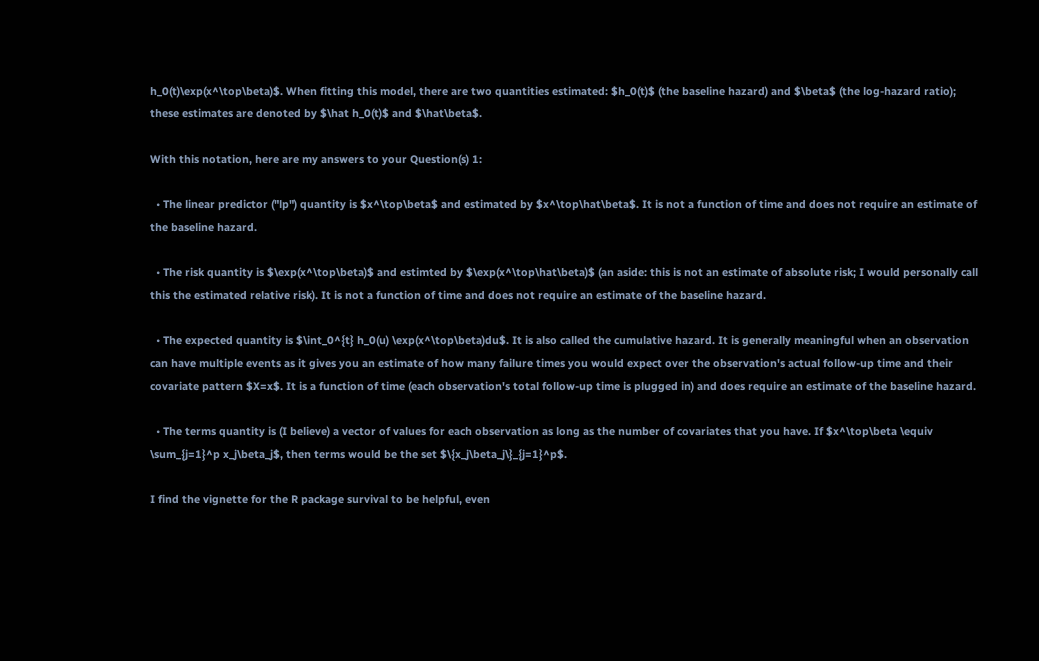h_0(t)\exp(x^\top\beta)$. When fitting this model, there are two quantities estimated: $h_0(t)$ (the baseline hazard) and $\beta$ (the log-hazard ratio); these estimates are denoted by $\hat h_0(t)$ and $\hat\beta$.

With this notation, here are my answers to your Question(s) 1:

  • The linear predictor ("lp") quantity is $x^\top\beta$ and estimated by $x^\top\hat\beta$. It is not a function of time and does not require an estimate of the baseline hazard.

  • The risk quantity is $\exp(x^\top\beta)$ and estimted by $\exp(x^\top\hat\beta)$ (an aside: this is not an estimate of absolute risk; I would personally call this the estimated relative risk). It is not a function of time and does not require an estimate of the baseline hazard.

  • The expected quantity is $\int_0^{t} h_0(u) \exp(x^\top\beta)du$. It is also called the cumulative hazard. It is generally meaningful when an observation can have multiple events as it gives you an estimate of how many failure times you would expect over the observation's actual follow-up time and their covariate pattern $X=x$. It is a function of time (each observation's total follow-up time is plugged in) and does require an estimate of the baseline hazard.

  • The terms quantity is (I believe) a vector of values for each observation as long as the number of covariates that you have. If $x^\top\beta \equiv \sum_{j=1}^p x_j\beta_j$, then terms would be the set $\{x_j\beta_j\}_{j=1}^p$.

I find the vignette for the R package survival to be helpful, even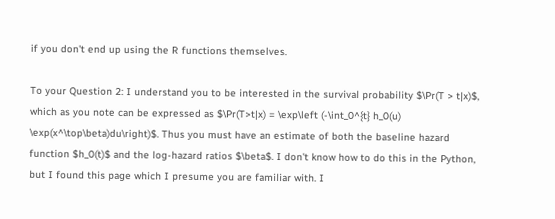if you don't end up using the R functions themselves.

To your Question 2: I understand you to be interested in the survival probability $\Pr(T > t|x)$, which as you note can be expressed as $\Pr(T>t|x) = \exp\left (-\int_0^{t} h_0(u) \exp(x^\top\beta)du\right)$. Thus you must have an estimate of both the baseline hazard function $h_0(t)$ and the log-hazard ratios $\beta$. I don't know how to do this in the Python, but I found this page which I presume you are familiar with. I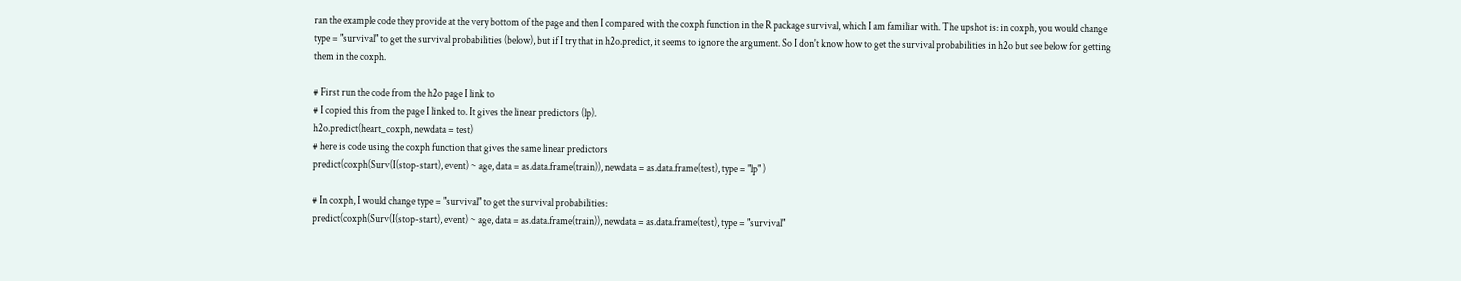ran the example code they provide at the very bottom of the page and then I compared with the coxph function in the R package survival, which I am familiar with. The upshot is: in coxph, you would change type = "survival" to get the survival probabilities (below), but if I try that in h2o.predict, it seems to ignore the argument. So I don't know how to get the survival probabilities in h2o but see below for getting them in the coxph.

# First run the code from the h2o page I link to
# I copied this from the page I linked to. It gives the linear predictors (lp).
h2o.predict(heart_coxph, newdata = test)
# here is code using the coxph function that gives the same linear predictors
predict(coxph(Surv(I(stop-start), event) ~ age, data = as.data.frame(train)), newdata = as.data.frame(test), type = "lp" )

# In coxph, I would change type = "survival" to get the survival probabilities:
predict(coxph(Surv(I(stop-start), event) ~ age, data = as.data.frame(train)), newdata = as.data.frame(test), type = "survival"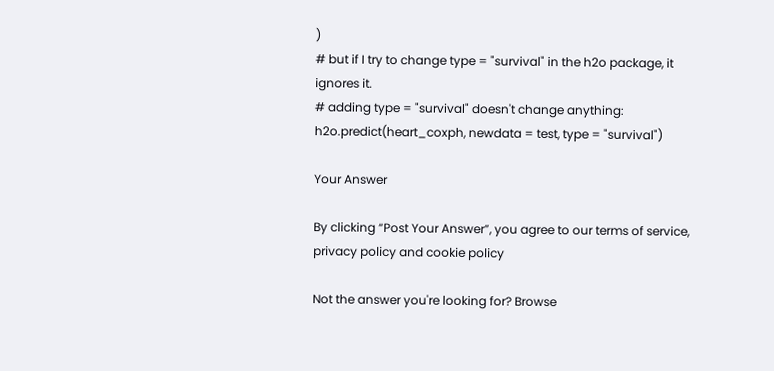)
# but if I try to change type = "survival" in the h2o package, it ignores it.
# adding type = "survival" doesn't change anything:
h2o.predict(heart_coxph, newdata = test, type = "survival")

Your Answer

By clicking “Post Your Answer”, you agree to our terms of service, privacy policy and cookie policy

Not the answer you're looking for? Browse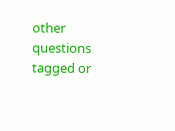other questions tagged or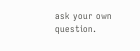ask your own question.